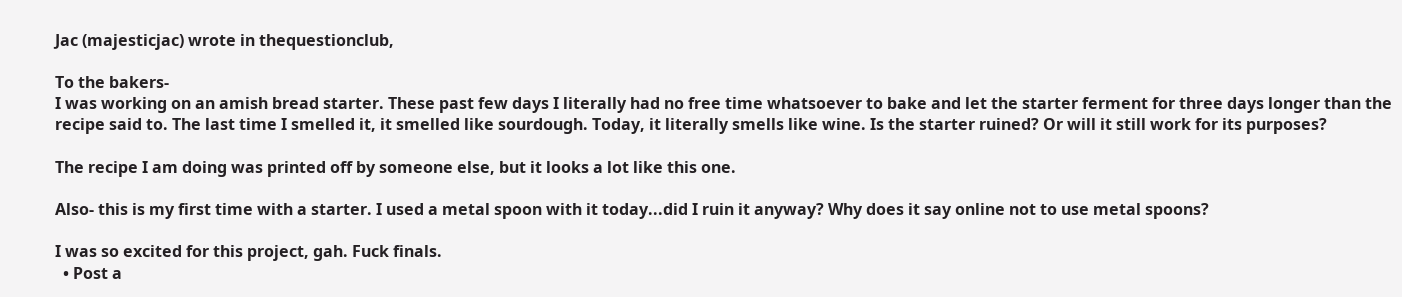Jac (majesticjac) wrote in thequestionclub,

To the bakers-
I was working on an amish bread starter. These past few days I literally had no free time whatsoever to bake and let the starter ferment for three days longer than the recipe said to. The last time I smelled it, it smelled like sourdough. Today, it literally smells like wine. Is the starter ruined? Or will it still work for its purposes?

The recipe I am doing was printed off by someone else, but it looks a lot like this one.

Also- this is my first time with a starter. I used a metal spoon with it today...did I ruin it anyway? Why does it say online not to use metal spoons?

I was so excited for this project, gah. Fuck finals.
  • Post a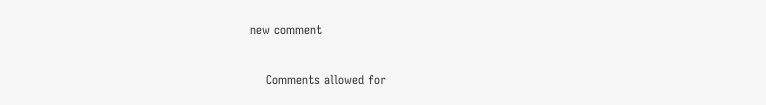new comment


    Comments allowed for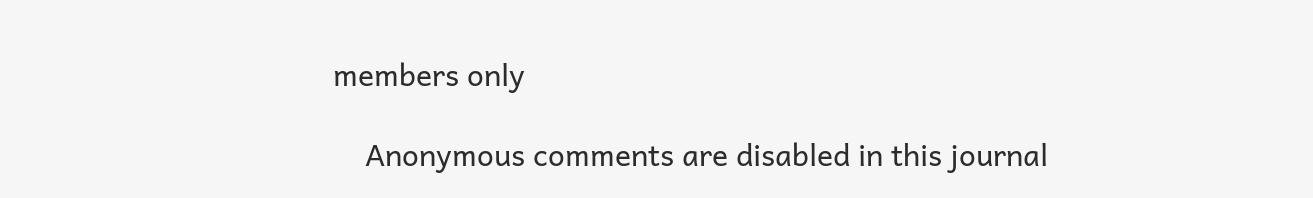members only

    Anonymous comments are disabled in this journal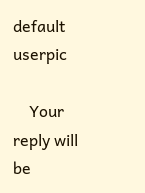default userpic

    Your reply will be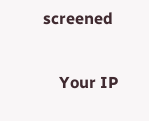screened

    Your IP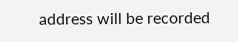address will be recorded